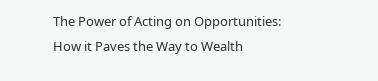The Power of Acting on Opportunities: How it Paves the Way to Wealth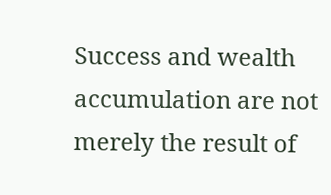Success and wealth accumulation are not merely the result of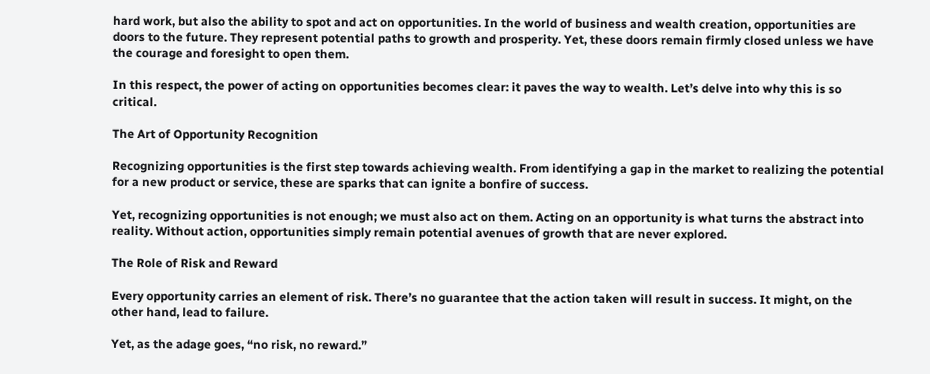hard work, but also the ability to spot and act on opportunities. In the world of business and wealth creation, opportunities are doors to the future. They represent potential paths to growth and prosperity. Yet, these doors remain firmly closed unless we have the courage and foresight to open them.

In this respect, the power of acting on opportunities becomes clear: it paves the way to wealth. Let’s delve into why this is so critical.

The Art of Opportunity Recognition

Recognizing opportunities is the first step towards achieving wealth. From identifying a gap in the market to realizing the potential for a new product or service, these are sparks that can ignite a bonfire of success.

Yet, recognizing opportunities is not enough; we must also act on them. Acting on an opportunity is what turns the abstract into reality. Without action, opportunities simply remain potential avenues of growth that are never explored.

The Role of Risk and Reward

Every opportunity carries an element of risk. There’s no guarantee that the action taken will result in success. It might, on the other hand, lead to failure.

Yet, as the adage goes, “no risk, no reward.”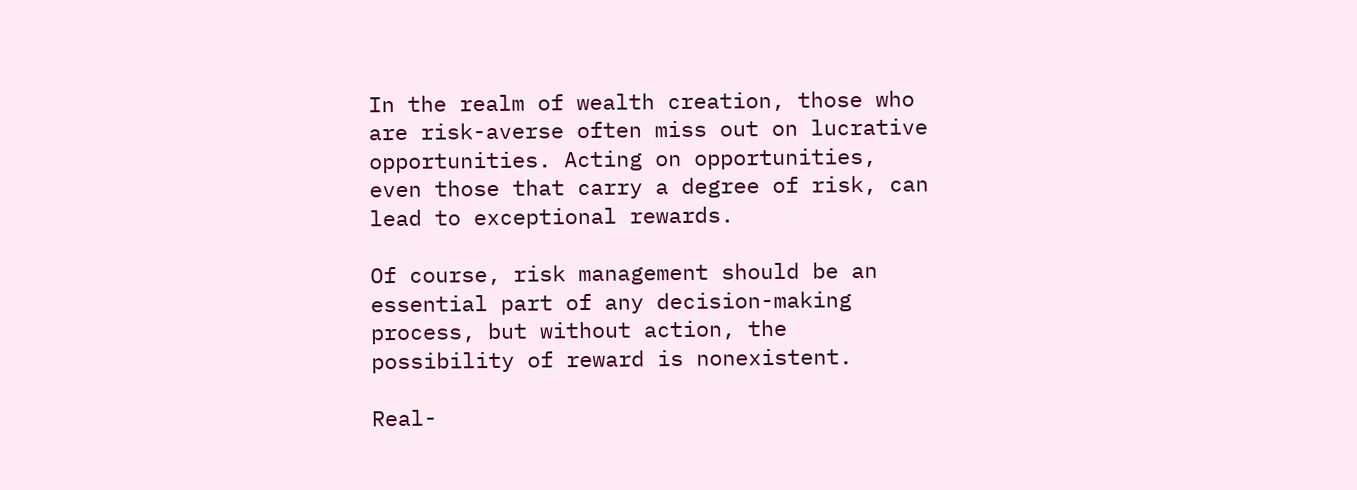In the realm of wealth creation, those who are risk-averse often miss out on lucrative opportunities. Acting on opportunities, even those that carry a degree of risk, can lead to exceptional rewards.

Of course, risk management should be an essential part of any decision-making process, but without action, the possibility of reward is nonexistent.

Real-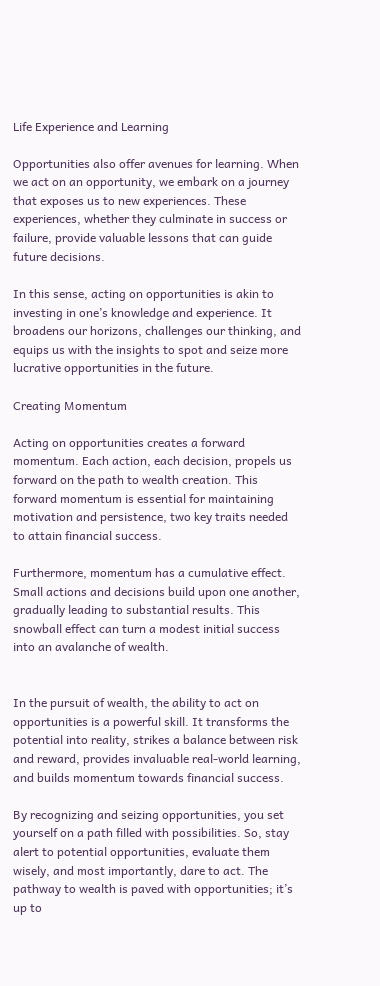Life Experience and Learning

Opportunities also offer avenues for learning. When we act on an opportunity, we embark on a journey that exposes us to new experiences. These experiences, whether they culminate in success or failure, provide valuable lessons that can guide future decisions.

In this sense, acting on opportunities is akin to investing in one’s knowledge and experience. It broadens our horizons, challenges our thinking, and equips us with the insights to spot and seize more lucrative opportunities in the future.

Creating Momentum

Acting on opportunities creates a forward momentum. Each action, each decision, propels us forward on the path to wealth creation. This forward momentum is essential for maintaining motivation and persistence, two key traits needed to attain financial success.

Furthermore, momentum has a cumulative effect. Small actions and decisions build upon one another, gradually leading to substantial results. This snowball effect can turn a modest initial success into an avalanche of wealth.


In the pursuit of wealth, the ability to act on opportunities is a powerful skill. It transforms the potential into reality, strikes a balance between risk and reward, provides invaluable real-world learning, and builds momentum towards financial success.

By recognizing and seizing opportunities, you set yourself on a path filled with possibilities. So, stay alert to potential opportunities, evaluate them wisely, and most importantly, dare to act. The pathway to wealth is paved with opportunities; it’s up to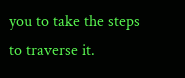you to take the steps to traverse it.